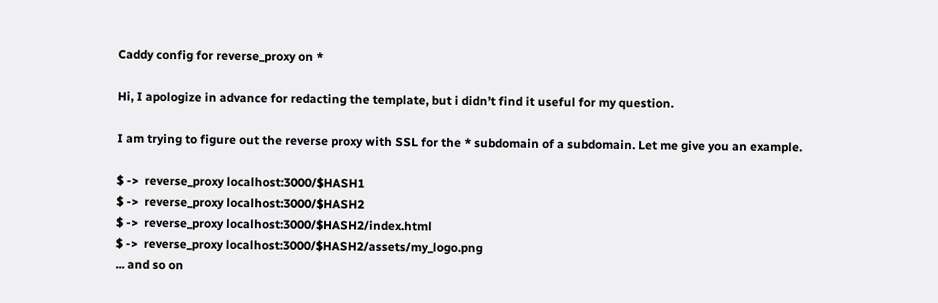Caddy config for reverse_proxy on *

Hi, I apologize in advance for redacting the template, but i didn’t find it useful for my question.

I am trying to figure out the reverse proxy with SSL for the * subdomain of a subdomain. Let me give you an example.

$ ->  reverse_proxy localhost:3000/$HASH1
$ ->  reverse_proxy localhost:3000/$HASH2
$ ->  reverse_proxy localhost:3000/$HASH2/index.html
$ ->  reverse_proxy localhost:3000/$HASH2/assets/my_logo.png
... and so on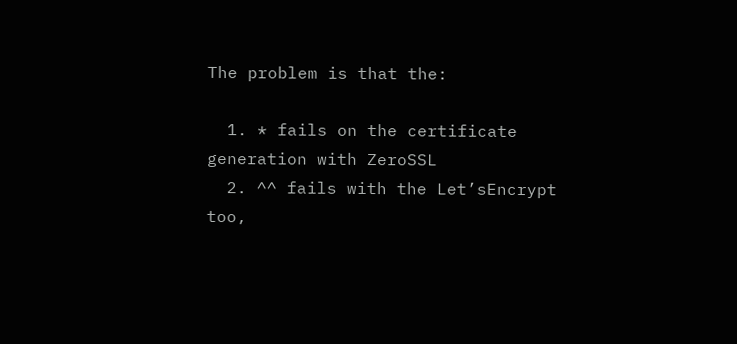The problem is that the:

  1. * fails on the certificate generation with ZeroSSL
  2. ^^ fails with the Let’sEncrypt too,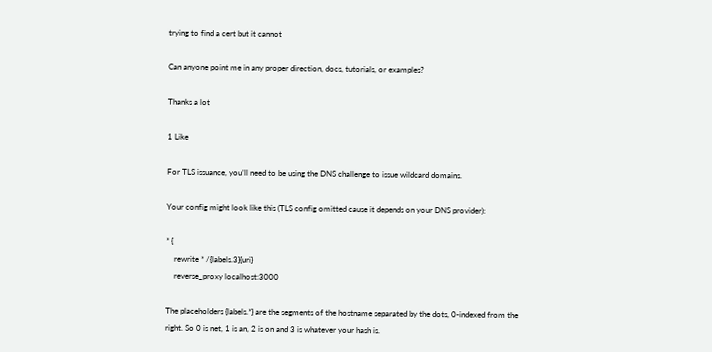trying to find a cert but it cannot

Can anyone point me in any proper direction, docs, tutorials, or examples?

Thanks a lot

1 Like

For TLS issuance, you’ll need to be using the DNS challenge to issue wildcard domains.

Your config might look like this (TLS config omitted cause it depends on your DNS provider):

* {
    rewrite * /{labels.3}{uri}
    reverse_proxy localhost:3000

The placeholders {labels.*} are the segments of the hostname separated by the dots, 0-indexed from the right. So 0 is net, 1 is an, 2 is on and 3 is whatever your hash is.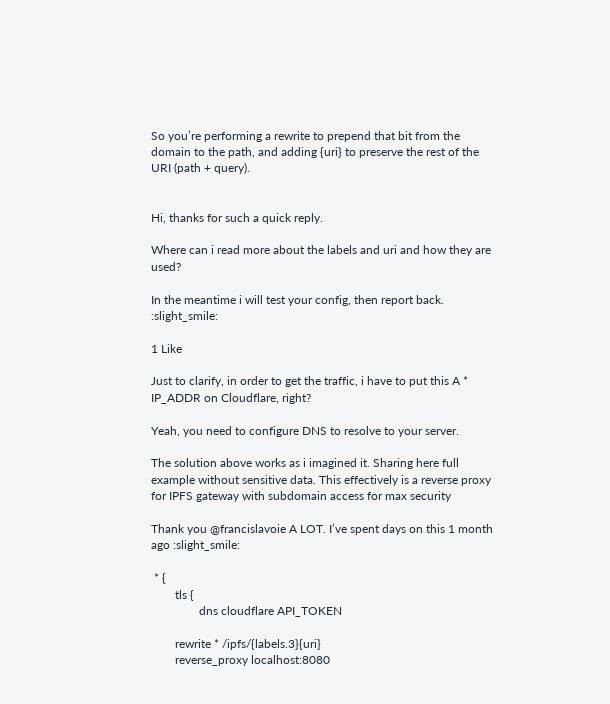So you’re performing a rewrite to prepend that bit from the domain to the path, and adding {uri} to preserve the rest of the URI (path + query).


Hi, thanks for such a quick reply.

Where can i read more about the labels and uri and how they are used?

In the meantime i will test your config, then report back. :slight_smile:

1 Like

Just to clarify, in order to get the traffic, i have to put this A * IP_ADDR on Cloudflare, right?

Yeah, you need to configure DNS to resolve to your server.

The solution above works as i imagined it. Sharing here full example without sensitive data. This effectively is a reverse proxy for IPFS gateway with subdomain access for max security

Thank you @francislavoie A LOT. I’ve spent days on this 1 month ago :slight_smile:

 * {
        tls {
                dns cloudflare API_TOKEN

        rewrite * /ipfs/{labels.3}{uri}
        reverse_proxy localhost:8080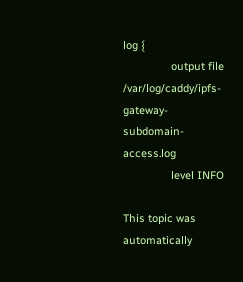log {
                output file /var/log/caddy/ipfs-gateway-subdomain-access.log
                level INFO

This topic was automatically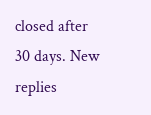closed after 30 days. New replies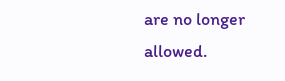are no longer allowed.